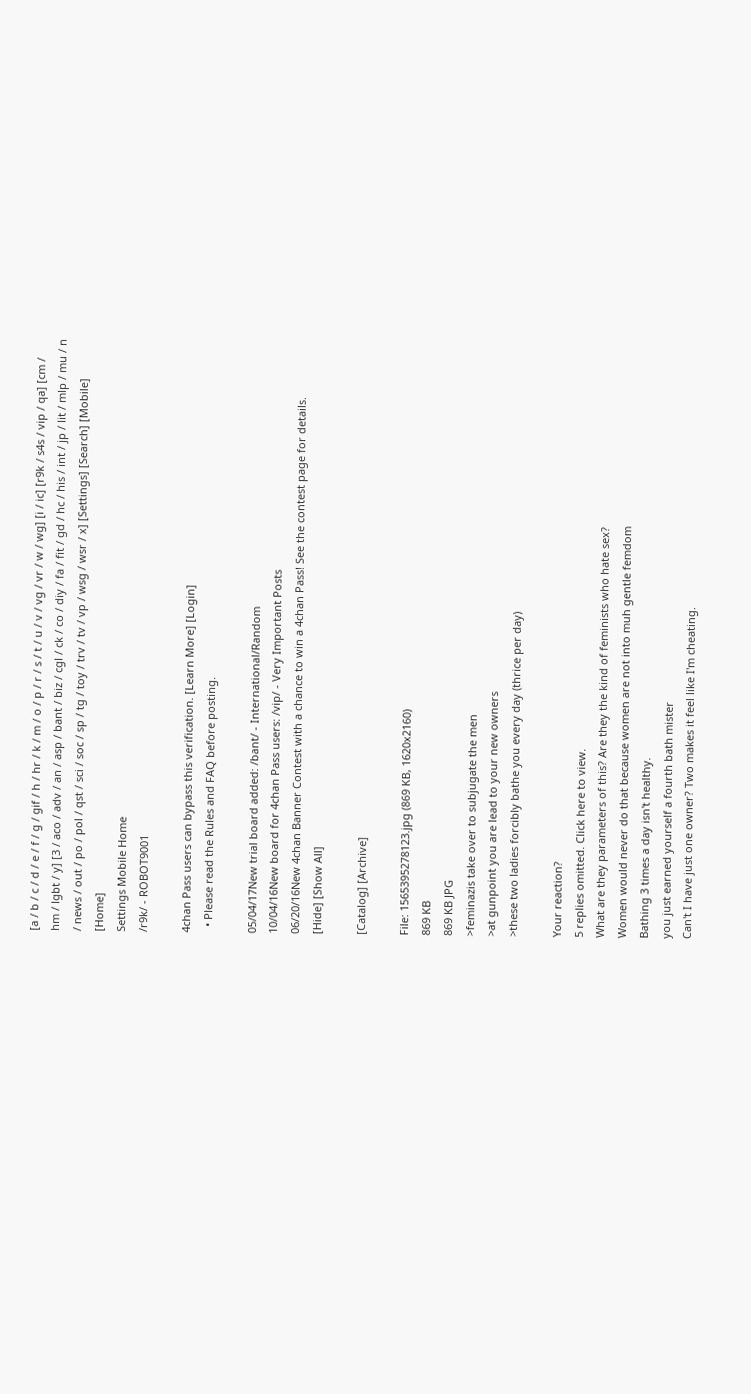[a / b / c / d / e / f / g / gif / h / hr / k / m / o / p / r / s / t / u / v / vg / vr / w / wg] [i / ic] [r9k / s4s / vip / qa] [cm / hm / lgbt / y] [3 / aco / adv / an / asp / bant / biz / cgl / ck / co / diy / fa / fit / gd / hc / his / int / jp / lit / mlp / mu / n / news / out / po / pol / qst / sci / soc / sp / tg / toy / trv / tv / vp / wsg / wsr / x] [Settings] [Search] [Mobile] [Home]
Settings Mobile Home
/r9k/ - ROBOT9001

4chan Pass users can bypass this verification. [Learn More] [Login]
  • Please read the Rules and FAQ before posting.

05/04/17New trial board added: /bant/ - International/Random
10/04/16New board for 4chan Pass users: /vip/ - Very Important Posts
06/20/16New 4chan Banner Contest with a chance to win a 4chan Pass! See the contest page for details.
[Hide] [Show All]

[Catalog] [Archive]

File: 1565395278123.jpg (869 KB, 1620x2160)
869 KB
869 KB JPG
>feminazis take over to subjugate the men
>at gunpoint you are lead to your new owners
>these two ladies forcibly bathe you every day (thrice per day)

Your reaction?
5 replies omitted. Click here to view.
What are they parameters of this? Are they the kind of feminists who hate sex?
Women would never do that because women are not into muh gentle femdom
Bathing 3 times a day isn't healthy.
you just earned yourself a fourth bath mister
Can't I have just one owner? Two makes it feel like I'm cheating.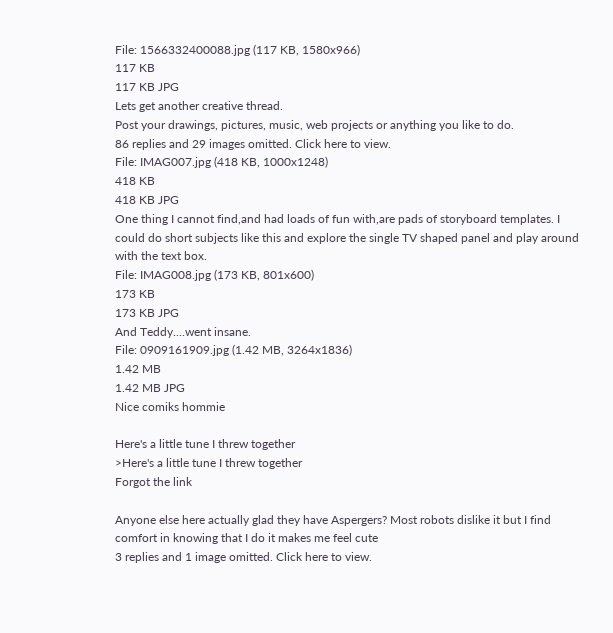File: 1566332400088.jpg (117 KB, 1580x966)
117 KB
117 KB JPG
Lets get another creative thread.
Post your drawings, pictures, music, web projects or anything you like to do.
86 replies and 29 images omitted. Click here to view.
File: IMAG007.jpg (418 KB, 1000x1248)
418 KB
418 KB JPG
One thing I cannot find,and had loads of fun with,are pads of storyboard templates. I could do short subjects like this and explore the single TV shaped panel and play around with the text box.
File: IMAG008.jpg (173 KB, 801x600)
173 KB
173 KB JPG
And Teddy....went insane.
File: 0909161909.jpg (1.42 MB, 3264x1836)
1.42 MB
1.42 MB JPG
Nice comiks hommie

Here's a little tune I threw together
>Here's a little tune I threw together
Forgot the link

Anyone else here actually glad they have Aspergers? Most robots dislike it but I find comfort in knowing that I do it makes me feel cute
3 replies and 1 image omitted. Click here to view.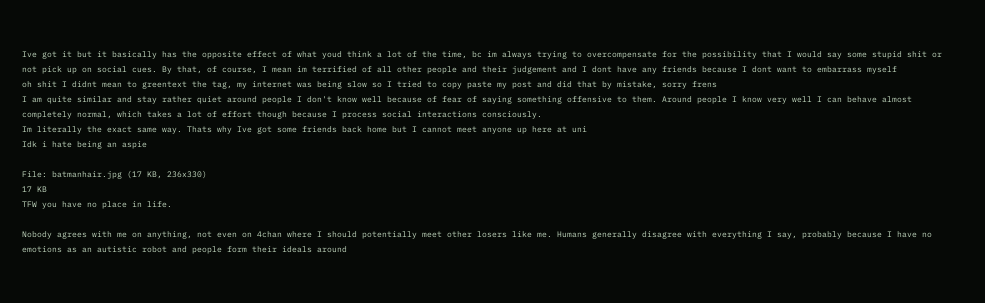Ive got it but it basically has the opposite effect of what youd think a lot of the time, bc im always trying to overcompensate for the possibility that I would say some stupid shit or not pick up on social cues. By that, of course, I mean im terrified of all other people and their judgement and I dont have any friends because I dont want to embarrass myself
oh shit I didnt mean to greentext the tag, my internet was being slow so I tried to copy paste my post and did that by mistake, sorry frens
I am quite similar and stay rather quiet around people I don't know well because of fear of saying something offensive to them. Around people I know very well I can behave almost completely normal, which takes a lot of effort though because I process social interactions consciously.
Im literally the exact same way. Thats why Ive got some friends back home but I cannot meet anyone up here at uni
Idk i hate being an aspie

File: batmanhair.jpg (17 KB, 236x330)
17 KB
TFW you have no place in life.

Nobody agrees with me on anything, not even on 4chan where I should potentially meet other losers like me. Humans generally disagree with everything I say, probably because I have no emotions as an autistic robot and people form their ideals around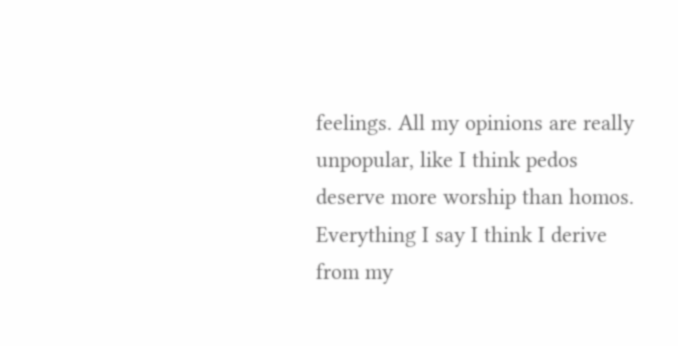feelings. All my opinions are really unpopular, like I think pedos deserve more worship than homos. Everything I say I think I derive from my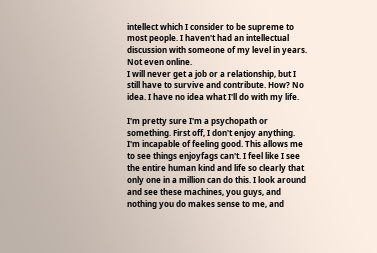intellect which I consider to be supreme to most people. I haven't had an intellectual discussion with someone of my level in years. Not even online.
I will never get a job or a relationship, but I still have to survive and contribute. How? No idea. I have no idea what I'll do with my life.

I'm pretty sure I'm a psychopath or something. First off, I don't enjoy anything. I'm incapable of feeling good. This allows me to see things enjoyfags can't. I feel like I see the entire human kind and life so clearly that only one in a million can do this. I look around and see these machines, you guys, and nothing you do makes sense to me, and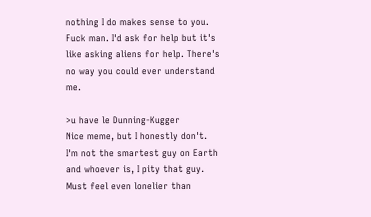nothing I do makes sense to you.
Fuck man. I'd ask for help but it's like asking aliens for help. There's no way you could ever understand me.

>u have le Dunning-Kugger
Nice meme, but I honestly don't. I'm not the smartest guy on Earth and whoever is, I pity that guy. Must feel even lonelier than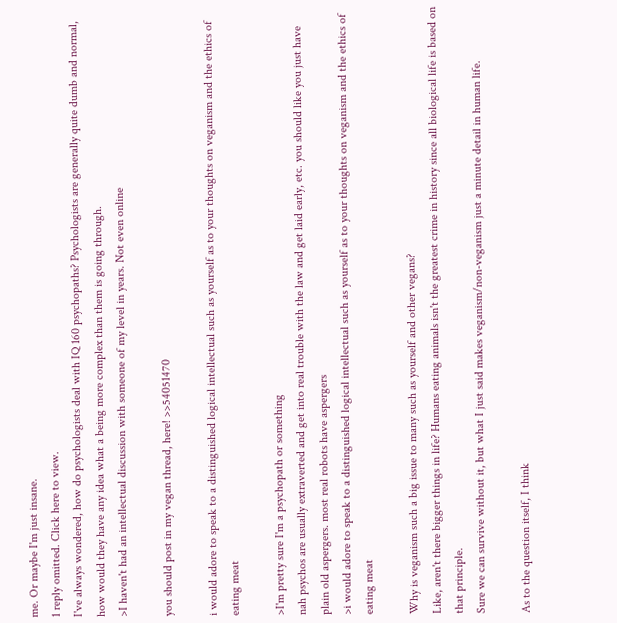me. Or maybe I'm just insane.
1 reply omitted. Click here to view.
I've always wondered, how do psychologists deal with IQ 160 psychopaths? Psychologists are generally quite dumb and normal, how would they have any idea what a being more complex than them is going through.
>I haven't had an intellectual discussion with someone of my level in years. Not even online

you should post in my vegan thread, here! >>54051470

i would adore to speak to a distinguished logical intellectual such as yourself as to your thoughts on veganism and the ethics of eating meat

>I'm pretty sure I'm a psychopath or something
nah psychos are usually extraverted and get into real trouble with the law and get laid early, etc. you should like you just have plain old aspergers. most real robots have aspergers
>i would adore to speak to a distinguished logical intellectual such as yourself as to your thoughts on veganism and the ethics of eating meat

Why is veganism such a big issue to many such as yourself and other vegans?
Like, aren't there bigger things in life? Humans eating animals isn't the greatest crime in history since all biological life is based on that principle.
Sure we can survive without it, but what I just said makes veganism/non-veganism just a minute detail in human life.

As to the question itself, I think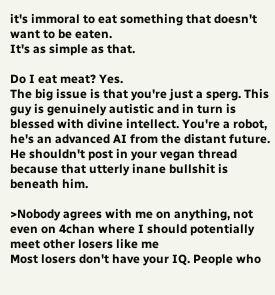it's immoral to eat something that doesn't want to be eaten.
It's as simple as that.

Do I eat meat? Yes.
The big issue is that you're just a sperg. This guy is genuinely autistic and in turn is blessed with divine intellect. You're a robot, he's an advanced AI from the distant future. He shouldn't post in your vegan thread because that utterly inane bullshit is beneath him.

>Nobody agrees with me on anything, not even on 4chan where I should potentially meet other losers like me
Most losers don't have your IQ. People who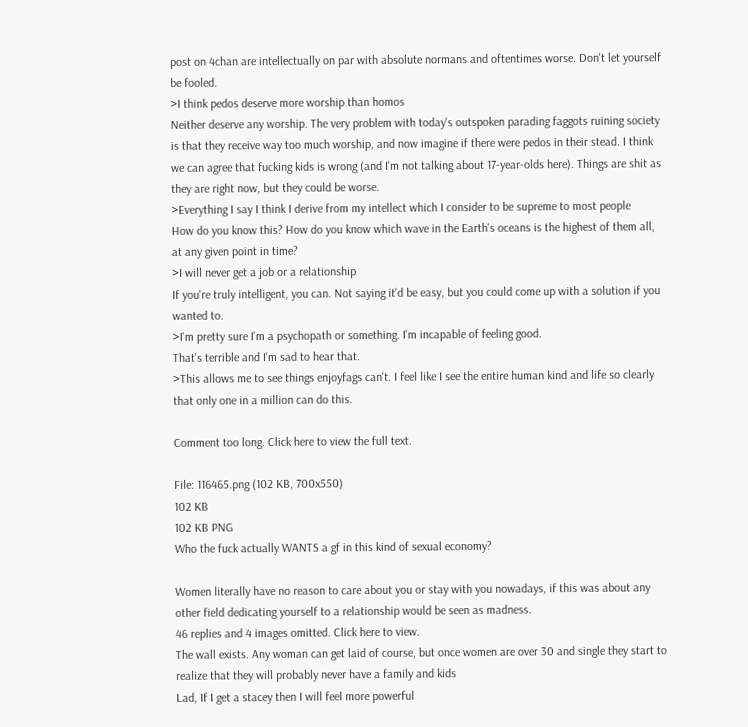post on 4chan are intellectually on par with absolute normans and oftentimes worse. Don't let yourself be fooled.
>I think pedos deserve more worship than homos
Neither deserve any worship. The very problem with today's outspoken parading faggots ruining society is that they receive way too much worship, and now imagine if there were pedos in their stead. I think we can agree that fucking kids is wrong (and I'm not talking about 17-year-olds here). Things are shit as they are right now, but they could be worse.
>Everything I say I think I derive from my intellect which I consider to be supreme to most people
How do you know this? How do you know which wave in the Earth's oceans is the highest of them all, at any given point in time?
>I will never get a job or a relationship
If you're truly intelligent, you can. Not saying it'd be easy, but you could come up with a solution if you wanted to.
>I'm pretty sure I'm a psychopath or something. I'm incapable of feeling good.
That's terrible and I'm sad to hear that.
>This allows me to see things enjoyfags can't. I feel like I see the entire human kind and life so clearly that only one in a million can do this.

Comment too long. Click here to view the full text.

File: 116465.png (102 KB, 700x550)
102 KB
102 KB PNG
Who the fuck actually WANTS a gf in this kind of sexual economy?

Women literally have no reason to care about you or stay with you nowadays, if this was about any other field dedicating yourself to a relationship would be seen as madness.
46 replies and 4 images omitted. Click here to view.
The wall exists. Any woman can get laid of course, but once women are over 30 and single they start to realize that they will probably never have a family and kids
Lad, If I get a stacey then I will feel more powerful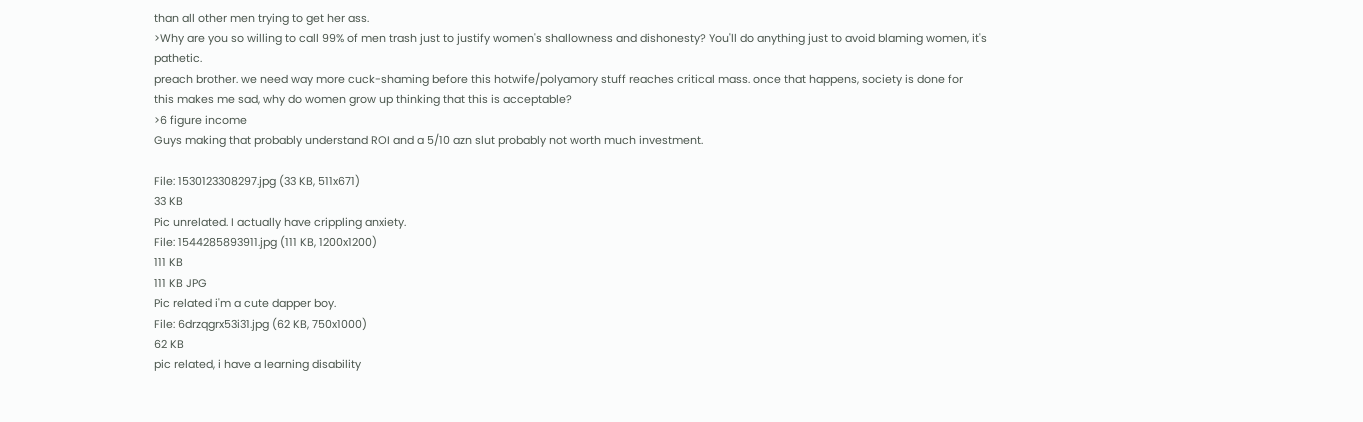than all other men trying to get her ass.
>Why are you so willing to call 99% of men trash just to justify women's shallowness and dishonesty? You'll do anything just to avoid blaming women, it's pathetic.
preach brother. we need way more cuck-shaming before this hotwife/polyamory stuff reaches critical mass. once that happens, society is done for
this makes me sad, why do women grow up thinking that this is acceptable?
>6 figure income
Guys making that probably understand ROI and a 5/10 azn slut probably not worth much investment.

File: 1530123308297.jpg (33 KB, 511x671)
33 KB
Pic unrelated. I actually have crippling anxiety.
File: 1544285893911.jpg (111 KB, 1200x1200)
111 KB
111 KB JPG
Pic related i'm a cute dapper boy.
File: 6drzqgrx53i31.jpg (62 KB, 750x1000)
62 KB
pic related, i have a learning disability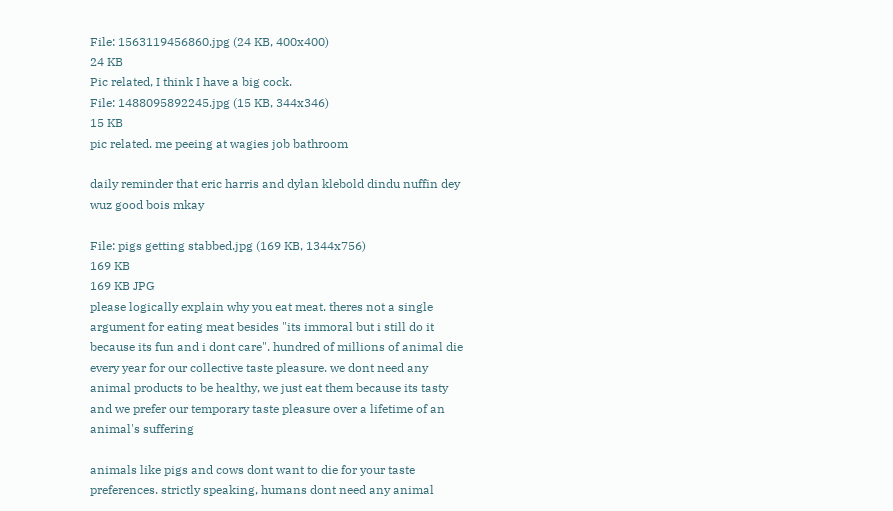File: 1563119456860.jpg (24 KB, 400x400)
24 KB
Pic related, I think I have a big cock.
File: 1488095892245.jpg (15 KB, 344x346)
15 KB
pic related. me peeing at wagies job bathroom

daily reminder that eric harris and dylan klebold dindu nuffin dey wuz good bois mkay

File: pigs getting stabbed.jpg (169 KB, 1344x756)
169 KB
169 KB JPG
please logically explain why you eat meat. theres not a single argument for eating meat besides "its immoral but i still do it because its fun and i dont care". hundred of millions of animal die every year for our collective taste pleasure. we dont need any animal products to be healthy, we just eat them because its tasty and we prefer our temporary taste pleasure over a lifetime of an animal's suffering

animals like pigs and cows dont want to die for your taste preferences. strictly speaking, humans dont need any animal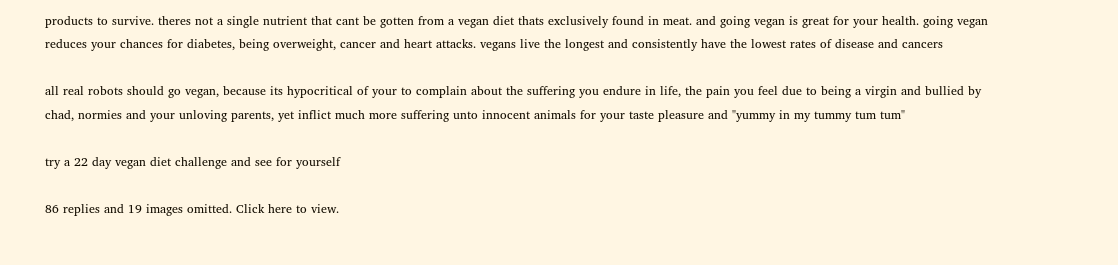products to survive. theres not a single nutrient that cant be gotten from a vegan diet thats exclusively found in meat. and going vegan is great for your health. going vegan reduces your chances for diabetes, being overweight, cancer and heart attacks. vegans live the longest and consistently have the lowest rates of disease and cancers

all real robots should go vegan, because its hypocritical of your to complain about the suffering you endure in life, the pain you feel due to being a virgin and bullied by chad, normies and your unloving parents, yet inflict much more suffering unto innocent animals for your taste pleasure and "yummy in my tummy tum tum"

try a 22 day vegan diet challenge and see for yourself

86 replies and 19 images omitted. Click here to view.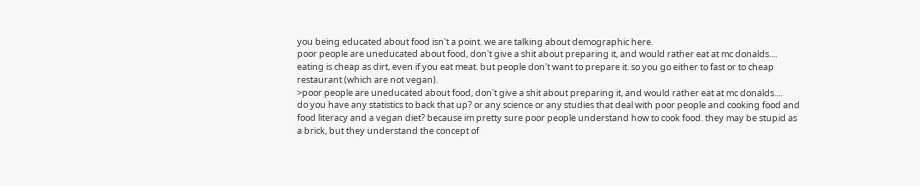you being educated about food isn't a point. we are talking about demographic here.
poor people are uneducated about food, don't give a shit about preparing it, and would rather eat at mc donalds....
eating is cheap as dirt, even if you eat meat. but people don't want to prepare it. so you go either to fast or to cheap restaurant (which are not vegan).
>poor people are uneducated about food, don't give a shit about preparing it, and would rather eat at mc donalds....
do you have any statistics to back that up? or any science or any studies that deal with poor people and cooking food and food literacy and a vegan diet? because im pretty sure poor people understand how to cook food. they may be stupid as a brick, but they understand the concept of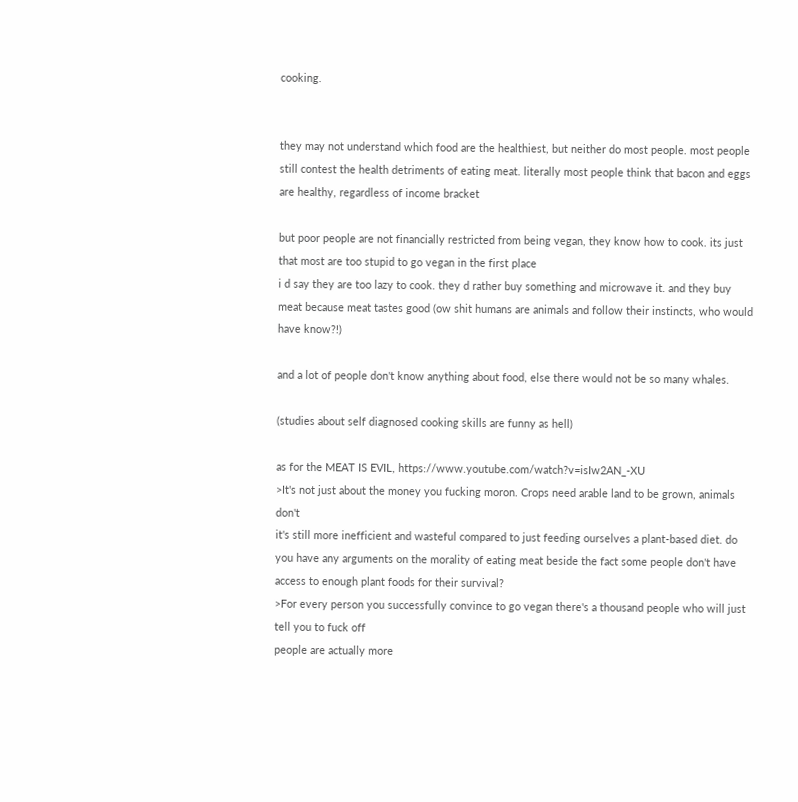cooking.


they may not understand which food are the healthiest, but neither do most people. most people still contest the health detriments of eating meat. literally most people think that bacon and eggs are healthy, regardless of income bracket

but poor people are not financially restricted from being vegan, they know how to cook. its just that most are too stupid to go vegan in the first place
i d say they are too lazy to cook. they d rather buy something and microwave it. and they buy meat because meat tastes good (ow shit humans are animals and follow their instincts, who would have know?!)

and a lot of people don't know anything about food, else there would not be so many whales.

(studies about self diagnosed cooking skills are funny as hell)

as for the MEAT IS EVIL, https://www.youtube.com/watch?v=isIw2AN_-XU
>It's not just about the money you fucking moron. Crops need arable land to be grown, animals don't
it's still more inefficient and wasteful compared to just feeding ourselves a plant-based diet. do you have any arguments on the morality of eating meat beside the fact some people don't have access to enough plant foods for their survival?
>For every person you successfully convince to go vegan there's a thousand people who will just tell you to fuck off
people are actually more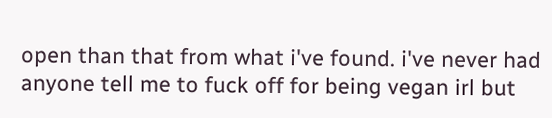open than that from what i've found. i've never had anyone tell me to fuck off for being vegan irl but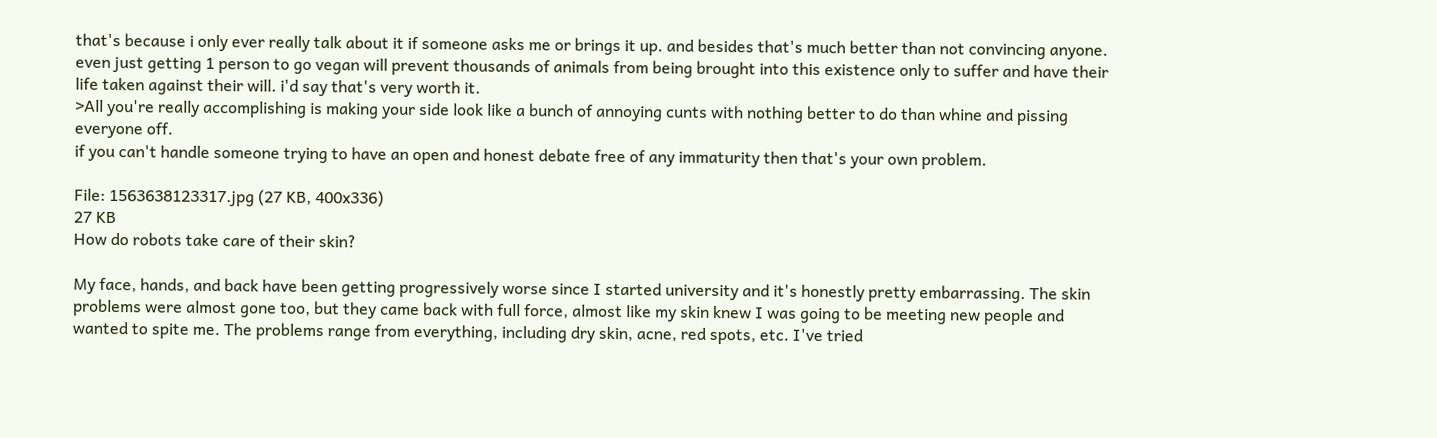that's because i only ever really talk about it if someone asks me or brings it up. and besides that's much better than not convincing anyone. even just getting 1 person to go vegan will prevent thousands of animals from being brought into this existence only to suffer and have their life taken against their will. i'd say that's very worth it.
>All you're really accomplishing is making your side look like a bunch of annoying cunts with nothing better to do than whine and pissing everyone off.
if you can't handle someone trying to have an open and honest debate free of any immaturity then that's your own problem.

File: 1563638123317.jpg (27 KB, 400x336)
27 KB
How do robots take care of their skin?

My face, hands, and back have been getting progressively worse since I started university and it's honestly pretty embarrassing. The skin problems were almost gone too, but they came back with full force, almost like my skin knew I was going to be meeting new people and wanted to spite me. The problems range from everything, including dry skin, acne, red spots, etc. I've tried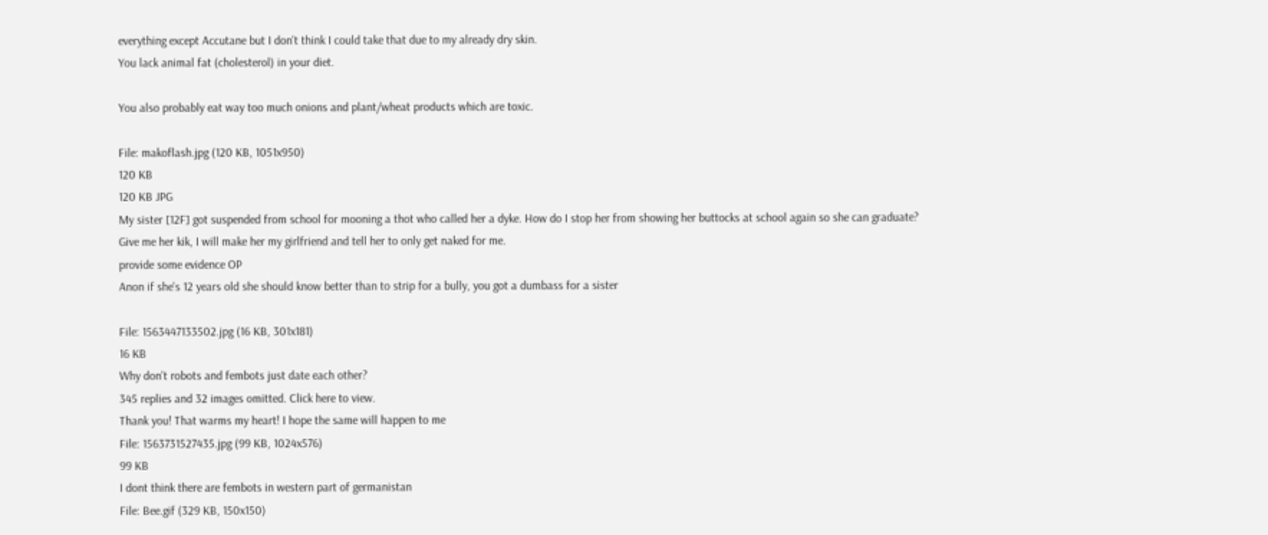everything except Accutane but I don't think I could take that due to my already dry skin.
You lack animal fat (cholesterol) in your diet.

You also probably eat way too much onions and plant/wheat products which are toxic.

File: makoflash.jpg (120 KB, 1051x950)
120 KB
120 KB JPG
My sister [12F] got suspended from school for mooning a thot who called her a dyke. How do I stop her from showing her buttocks at school again so she can graduate?
Give me her kik, I will make her my girlfriend and tell her to only get naked for me.
provide some evidence OP
Anon if she's 12 years old she should know better than to strip for a bully, you got a dumbass for a sister

File: 1563447133502.jpg (16 KB, 301x181)
16 KB
Why don't robots and fembots just date each other?
345 replies and 32 images omitted. Click here to view.
Thank you! That warms my heart! I hope the same will happen to me
File: 1563731527435.jpg (99 KB, 1024x576)
99 KB
I dont think there are fembots in western part of germanistan
File: Bee.gif (329 KB, 150x150)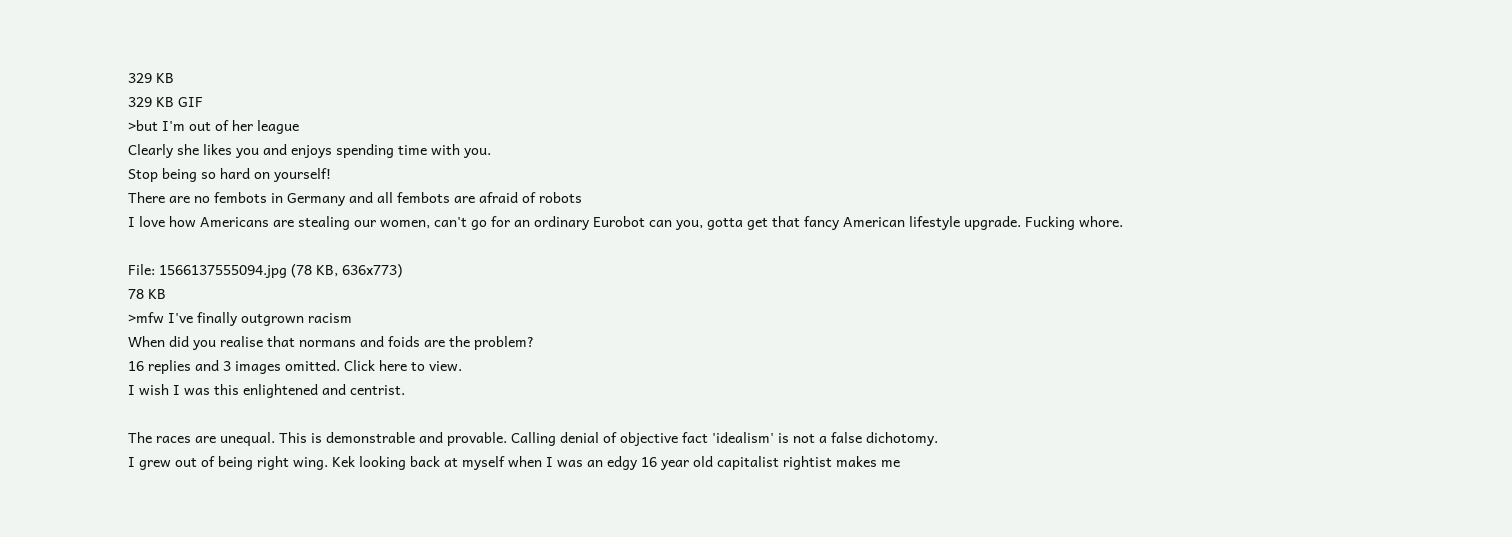329 KB
329 KB GIF
>but I'm out of her league
Clearly she likes you and enjoys spending time with you.
Stop being so hard on yourself!
There are no fembots in Germany and all fembots are afraid of robots
I love how Americans are stealing our women, can't go for an ordinary Eurobot can you, gotta get that fancy American lifestyle upgrade. Fucking whore.

File: 1566137555094.jpg (78 KB, 636x773)
78 KB
>mfw I've finally outgrown racism
When did you realise that normans and foids are the problem?
16 replies and 3 images omitted. Click here to view.
I wish I was this enlightened and centrist.

The races are unequal. This is demonstrable and provable. Calling denial of objective fact 'idealism' is not a false dichotomy.
I grew out of being right wing. Kek looking back at myself when I was an edgy 16 year old capitalist rightist makes me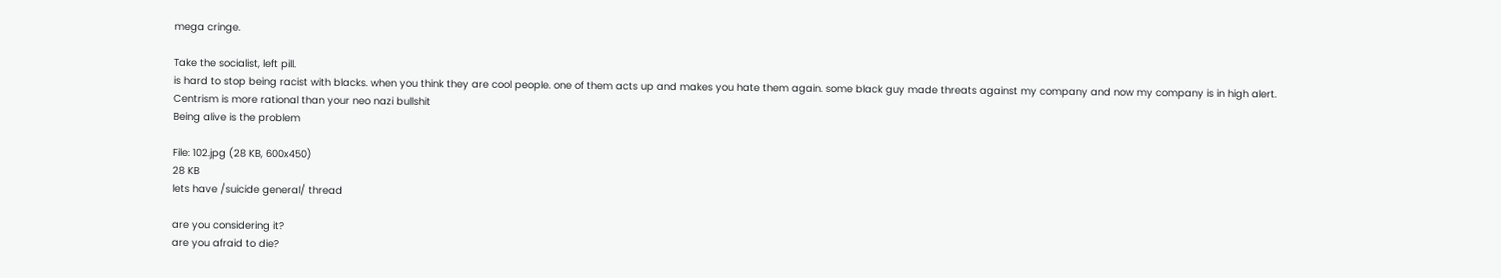mega cringe.

Take the socialist, left pill.
is hard to stop being racist with blacks. when you think they are cool people. one of them acts up and makes you hate them again. some black guy made threats against my company and now my company is in high alert.
Centrism is more rational than your neo nazi bullshit
Being alive is the problem

File: 102.jpg (28 KB, 600x450)
28 KB
lets have /suicide general/ thread

are you considering it?
are you afraid to die?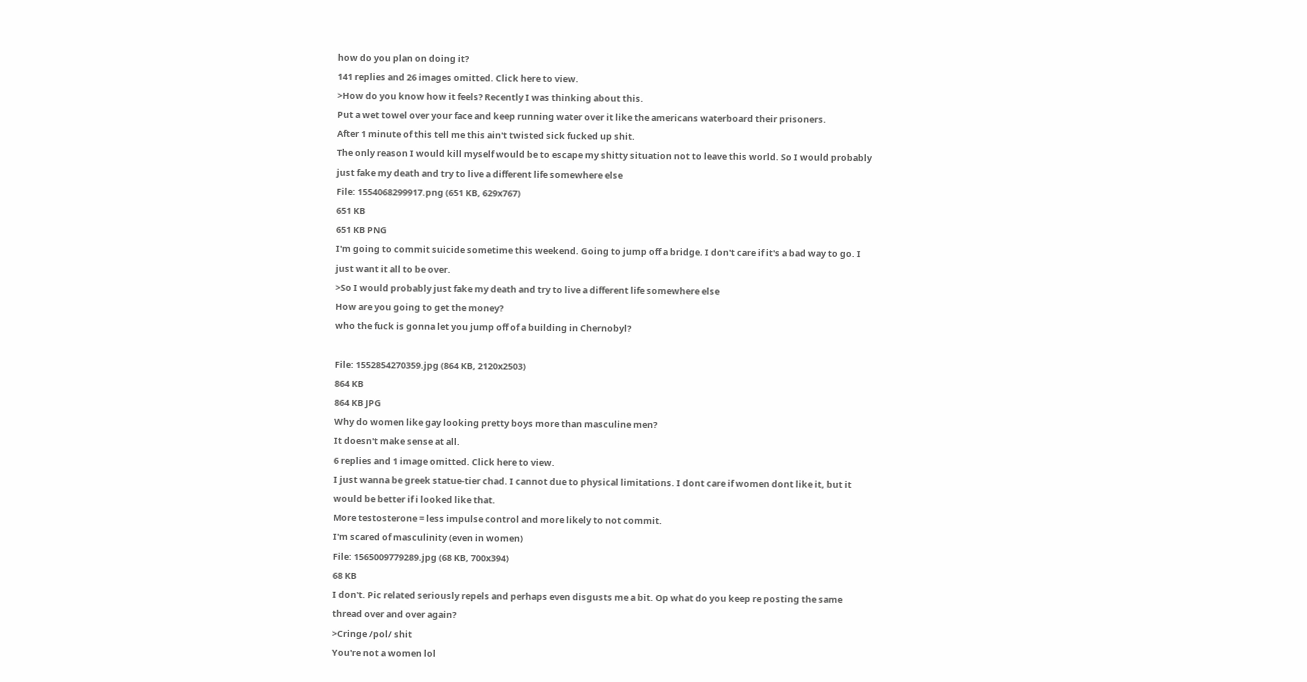how do you plan on doing it?
141 replies and 26 images omitted. Click here to view.
>How do you know how it feels? Recently I was thinking about this.
Put a wet towel over your face and keep running water over it like the americans waterboard their prisoners.
After 1 minute of this tell me this ain't twisted sick fucked up shit.
The only reason I would kill myself would be to escape my shitty situation not to leave this world. So I would probably just fake my death and try to live a different life somewhere else
File: 1554068299917.png (651 KB, 629x767)
651 KB
651 KB PNG
I'm going to commit suicide sometime this weekend. Going to jump off a bridge. I don't care if it's a bad way to go. I just want it all to be over.
>So I would probably just fake my death and try to live a different life somewhere else
How are you going to get the money?
who the fuck is gonna let you jump off of a building in Chernobyl?

File: 1552854270359.jpg (864 KB, 2120x2503)
864 KB
864 KB JPG
Why do women like gay looking pretty boys more than masculine men?
It doesn't make sense at all.
6 replies and 1 image omitted. Click here to view.
I just wanna be greek statue-tier chad. I cannot due to physical limitations. I dont care if women dont like it, but it would be better if i looked like that.
More testosterone = less impulse control and more likely to not commit.
I'm scared of masculinity (even in women)
File: 1565009779289.jpg (68 KB, 700x394)
68 KB
I don't. Pic related seriously repels and perhaps even disgusts me a bit. Op what do you keep re posting the same thread over and over again?
>Cringe /pol/ shit
You're not a women lol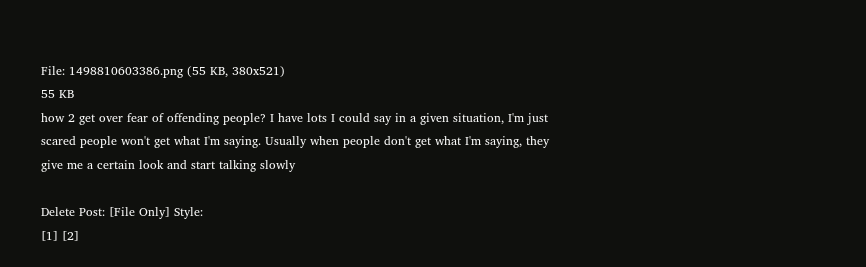File: 1498810603386.png (55 KB, 380x521)
55 KB
how 2 get over fear of offending people? I have lots I could say in a given situation, I'm just scared people won't get what I'm saying. Usually when people don't get what I'm saying, they give me a certain look and start talking slowly

Delete Post: [File Only] Style:
[1] [2]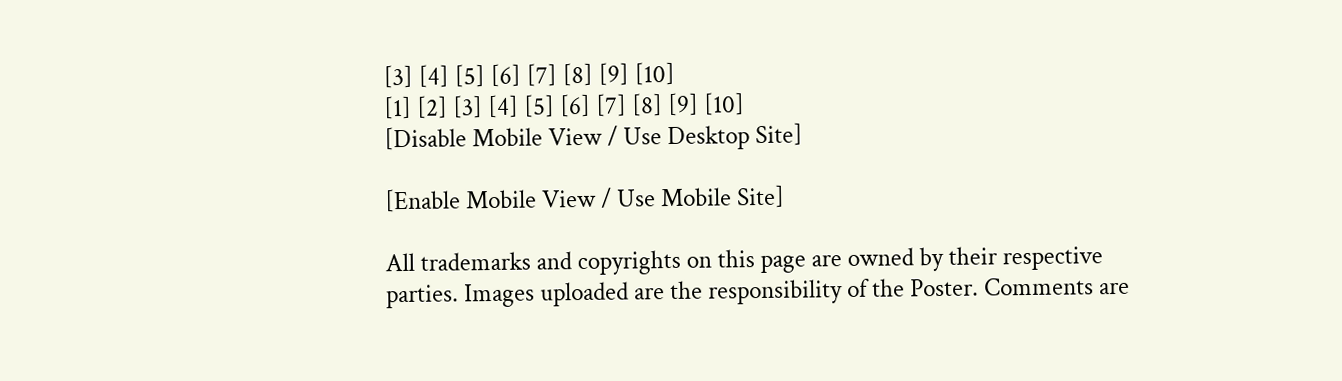[3] [4] [5] [6] [7] [8] [9] [10]
[1] [2] [3] [4] [5] [6] [7] [8] [9] [10]
[Disable Mobile View / Use Desktop Site]

[Enable Mobile View / Use Mobile Site]

All trademarks and copyrights on this page are owned by their respective parties. Images uploaded are the responsibility of the Poster. Comments are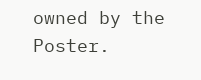owned by the Poster.